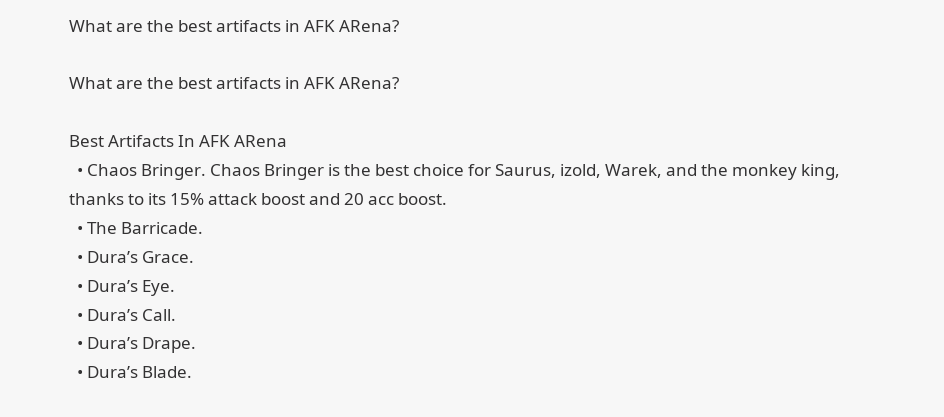What are the best artifacts in AFK ARena?

What are the best artifacts in AFK ARena?

Best Artifacts In AFK ARena
  • Chaos Bringer. Chaos Bringer is the best choice for Saurus, izold, Warek, and the monkey king, thanks to its 15% attack boost and 20 acc boost.
  • The Barricade.
  • Dura’s Grace.
  • Dura’s Eye.
  • Dura’s Call.
  • Dura’s Drape.
  • Dura’s Blade.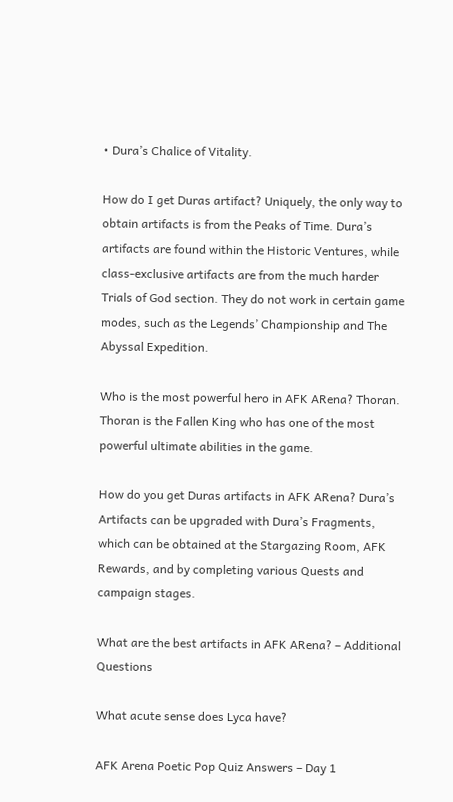• Dura’s Chalice of Vitality.

How do I get Duras artifact? Uniquely, the only way to obtain artifacts is from the Peaks of Time. Dura’s artifacts are found within the Historic Ventures, while class-exclusive artifacts are from the much harder Trials of God section. They do not work in certain game modes, such as the Legends’ Championship and The Abyssal Expedition.

Who is the most powerful hero in AFK ARena? Thoran. Thoran is the Fallen King who has one of the most powerful ultimate abilities in the game.

How do you get Duras artifacts in AFK ARena? Dura’s Artifacts can be upgraded with Dura’s Fragments, which can be obtained at the Stargazing Room, AFK Rewards, and by completing various Quests and campaign stages.

What are the best artifacts in AFK ARena? – Additional Questions

What acute sense does Lyca have?

AFK Arena Poetic Pop Quiz Answers – Day 1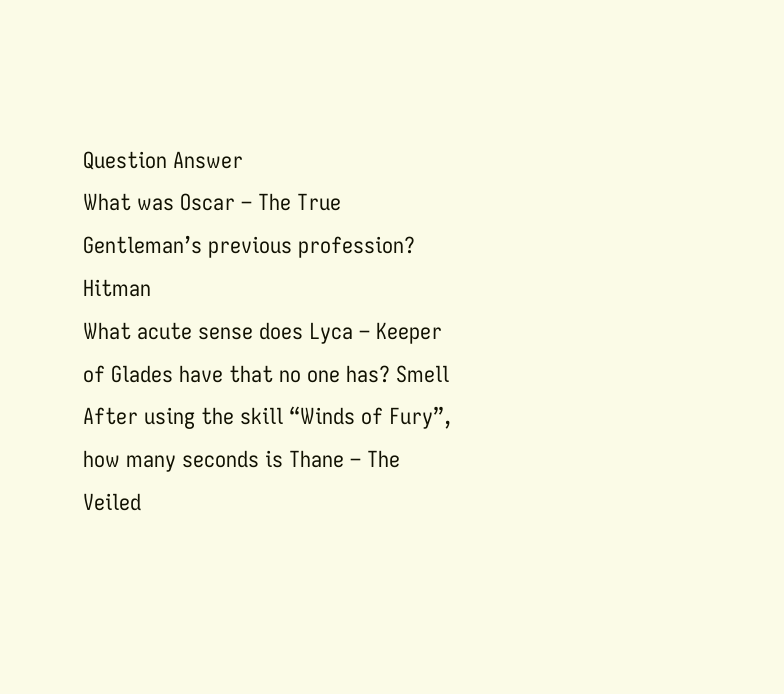Question Answer
What was Oscar – The True Gentleman’s previous profession? Hitman
What acute sense does Lyca – Keeper of Glades have that no one has? Smell
After using the skill “Winds of Fury”, how many seconds is Thane – The Veiled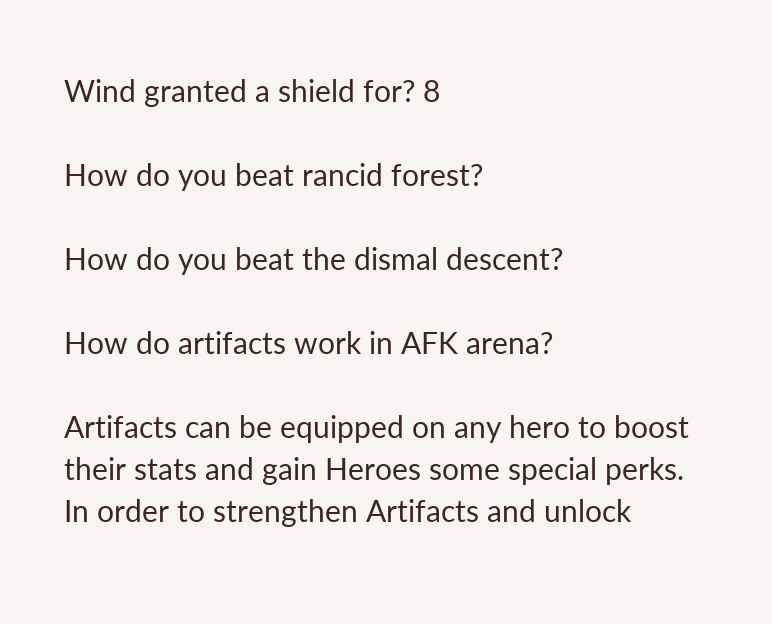Wind granted a shield for? 8

How do you beat rancid forest?

How do you beat the dismal descent?

How do artifacts work in AFK arena?

Artifacts can be equipped on any hero to boost their stats and gain Heroes some special perks. In order to strengthen Artifacts and unlock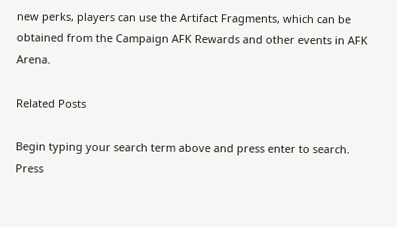new perks, players can use the Artifact Fragments, which can be obtained from the Campaign AFK Rewards and other events in AFK Arena.

Related Posts

Begin typing your search term above and press enter to search. Press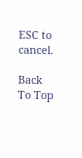ESC to cancel.

Back To Top